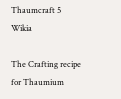Thaumcraft 5 Wikia

The Crafting recipe for Thaumium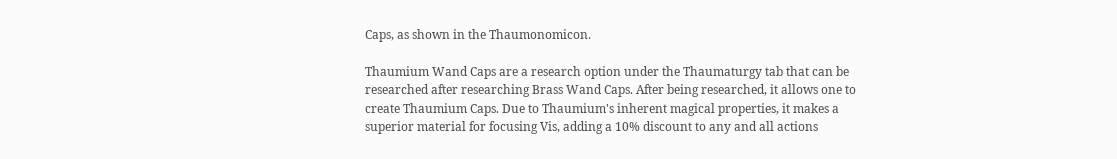Caps, as shown in the Thaumonomicon.

Thaumium Wand Caps are a research option under the Thaumaturgy tab that can be researched after researching Brass Wand Caps. After being researched, it allows one to create Thaumium Caps. Due to Thaumium's inherent magical properties, it makes a superior material for focusing Vis, adding a 10% discount to any and all actions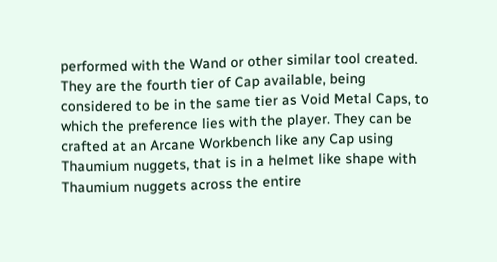performed with the Wand or other similar tool created. They are the fourth tier of Cap available, being considered to be in the same tier as Void Metal Caps, to which the preference lies with the player. They can be crafted at an Arcane Workbench like any Cap using Thaumium nuggets, that is in a helmet like shape with Thaumium nuggets across the entire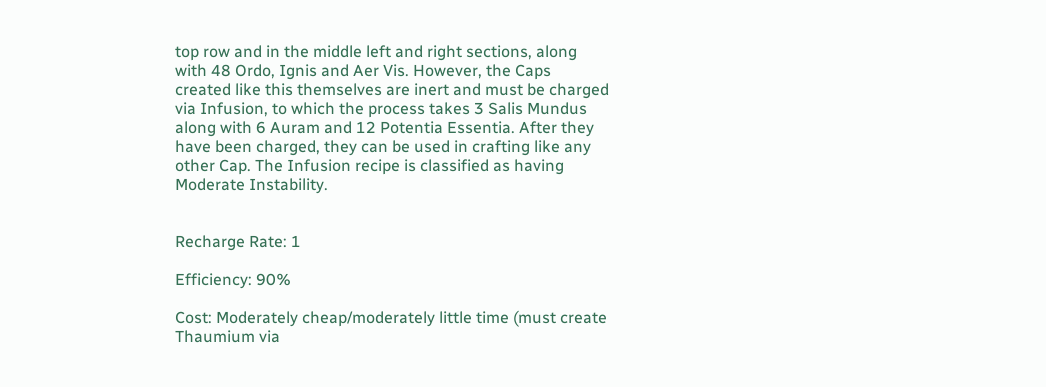top row and in the middle left and right sections, along with 48 Ordo, Ignis and Aer Vis. However, the Caps created like this themselves are inert and must be charged via Infusion, to which the process takes 3 Salis Mundus along with 6 Auram and 12 Potentia Essentia. After they have been charged, they can be used in crafting like any other Cap. The Infusion recipe is classified as having Moderate Instability.


Recharge Rate: 1

Efficiency: 90%

Cost: Moderately cheap/moderately little time (must create Thaumium via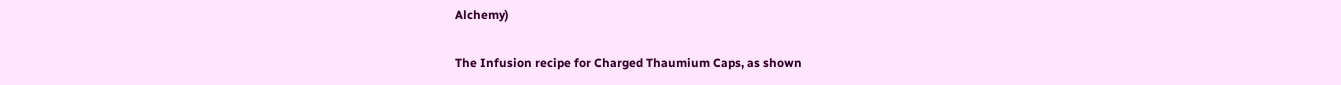Alchemy)

The Infusion recipe for Charged Thaumium Caps, as shown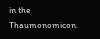in the Thaumonomicon.